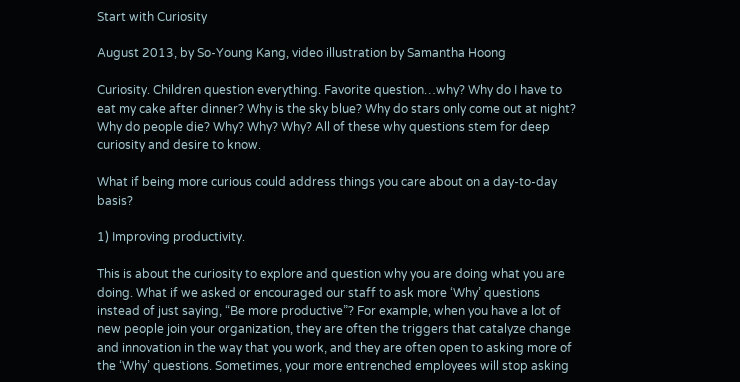Start with Curiosity

August 2013, by So-Young Kang, video illustration by Samantha Hoong

Curiosity. Children question everything. Favorite question…why? Why do I have to eat my cake after dinner? Why is the sky blue? Why do stars only come out at night? Why do people die? Why? Why? Why? All of these why questions stem for deep curiosity and desire to know.

What if being more curious could address things you care about on a day-to-day basis?

1) Improving productivity.

This is about the curiosity to explore and question why you are doing what you are doing. What if we asked or encouraged our staff to ask more ‘Why’ questions instead of just saying, “Be more productive”? For example, when you have a lot of new people join your organization, they are often the triggers that catalyze change and innovation in the way that you work, and they are often open to asking more of the ‘Why’ questions. Sometimes, your more entrenched employees will stop asking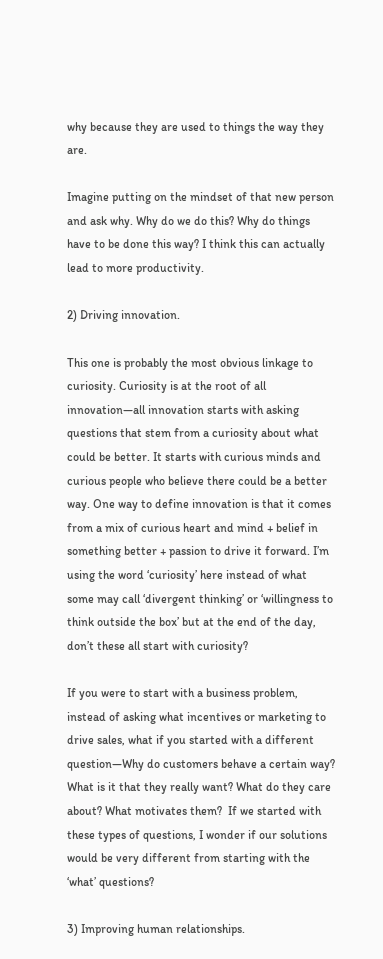why because they are used to things the way they are.

Imagine putting on the mindset of that new person and ask why. Why do we do this? Why do things have to be done this way? I think this can actually lead to more productivity.

2) Driving innovation.

This one is probably the most obvious linkage to curiosity. Curiosity is at the root of all innovation—all innovation starts with asking questions that stem from a curiosity about what could be better. It starts with curious minds and curious people who believe there could be a better way. One way to define innovation is that it comes from a mix of curious heart and mind + belief in something better + passion to drive it forward. I’m using the word ‘curiosity’ here instead of what some may call ‘divergent thinking’ or ‘willingness to think outside the box’ but at the end of the day, don’t these all start with curiosity?

If you were to start with a business problem, instead of asking what incentives or marketing to drive sales, what if you started with a different question—Why do customers behave a certain way? What is it that they really want? What do they care about? What motivates them?  If we started with these types of questions, I wonder if our solutions would be very different from starting with the ‘what’ questions?

3) Improving human relationships.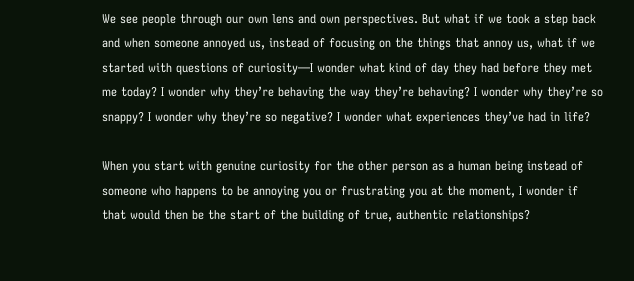We see people through our own lens and own perspectives. But what if we took a step back and when someone annoyed us, instead of focusing on the things that annoy us, what if we started with questions of curiosity—I wonder what kind of day they had before they met me today? I wonder why they’re behaving the way they’re behaving? I wonder why they’re so snappy? I wonder why they’re so negative? I wonder what experiences they’ve had in life?

When you start with genuine curiosity for the other person as a human being instead of someone who happens to be annoying you or frustrating you at the moment, I wonder if that would then be the start of the building of true, authentic relationships?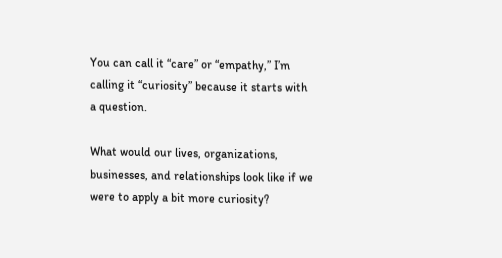You can call it “care” or “empathy,” I’m calling it “curiosity” because it starts with a question.

What would our lives, organizations, businesses, and relationships look like if we were to apply a bit more curiosity?